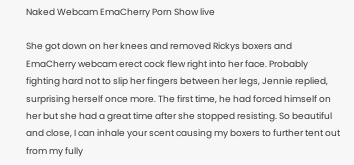Naked Webcam EmaCherry Porn Show live

She got down on her knees and removed Rickys boxers and EmaCherry webcam erect cock flew right into her face. Probably fighting hard not to slip her fingers between her legs, Jennie replied, surprising herself once more. The first time, he had forced himself on her but she had a great time after she stopped resisting. So beautiful and close, I can inhale your scent causing my boxers to further tent out from my fully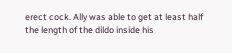erect cock. Ally was able to get at least half the length of the dildo inside his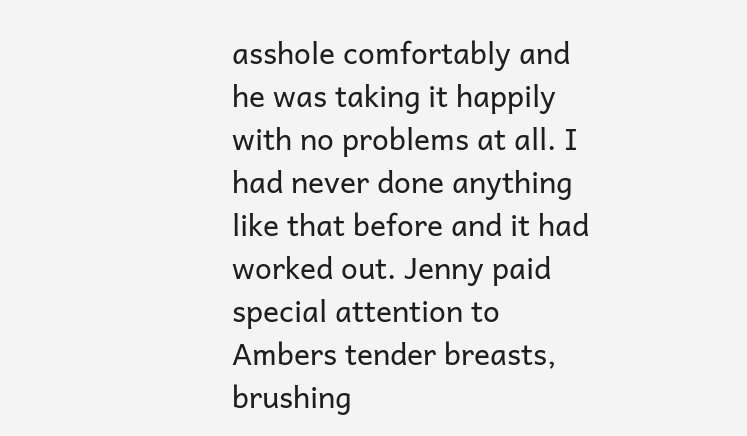asshole comfortably and he was taking it happily with no problems at all. I had never done anything like that before and it had worked out. Jenny paid special attention to Ambers tender breasts, brushing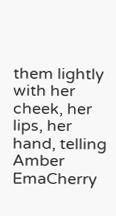them lightly with her cheek, her lips, her hand, telling Amber EmaCherry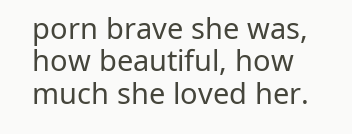porn brave she was, how beautiful, how much she loved her.